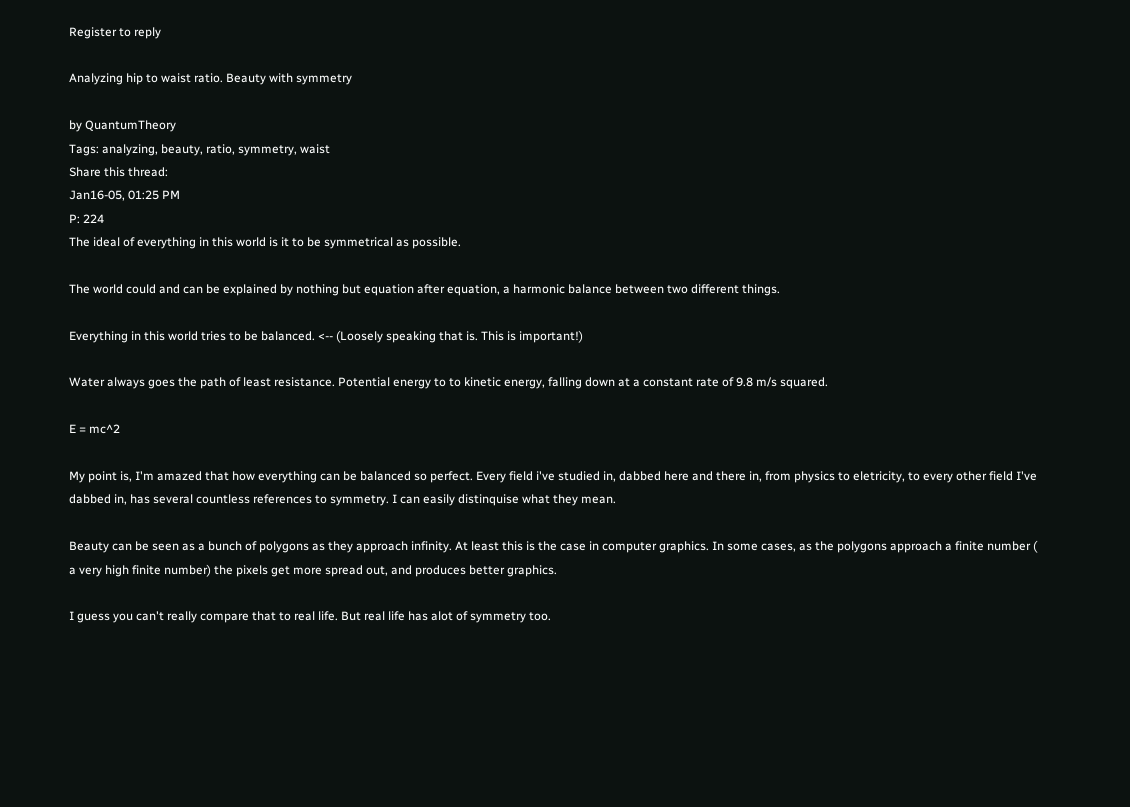Register to reply

Analyzing hip to waist ratio. Beauty with symmetry

by QuantumTheory
Tags: analyzing, beauty, ratio, symmetry, waist
Share this thread:
Jan16-05, 01:25 PM
P: 224
The ideal of everything in this world is it to be symmetrical as possible.

The world could and can be explained by nothing but equation after equation, a harmonic balance between two different things.

Everything in this world tries to be balanced. <-- (Loosely speaking that is. This is important!)

Water always goes the path of least resistance. Potential energy to to kinetic energy, falling down at a constant rate of 9.8 m/s squared.

E = mc^2

My point is, I'm amazed that how everything can be balanced so perfect. Every field i've studied in, dabbed here and there in, from physics to eletricity, to every other field I've dabbed in, has several countless references to symmetry. I can easily distinquise what they mean.

Beauty can be seen as a bunch of polygons as they approach infinity. At least this is the case in computer graphics. In some cases, as the polygons approach a finite number ( a very high finite number) the pixels get more spread out, and produces better graphics.

I guess you can't really compare that to real life. But real life has alot of symmetry too.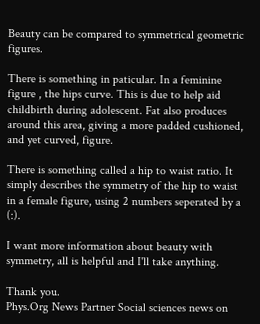Beauty can be compared to symmetrical geometric figures.

There is something in paticular. In a feminine figure , the hips curve. This is due to help aid childbirth during adolescent. Fat also produces around this area, giving a more padded cushioned, and yet curved, figure.

There is something called a hip to waist ratio. It simply describes the symmetry of the hip to waist in a female figure, using 2 numbers seperated by a (:).

I want more information about beauty with symmetry, all is helpful and I'll take anything.

Thank you.
Phys.Org News Partner Social sciences news on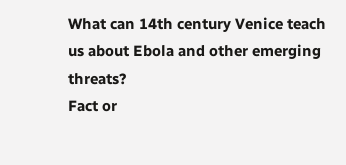What can 14th century Venice teach us about Ebola and other emerging threats?
Fact or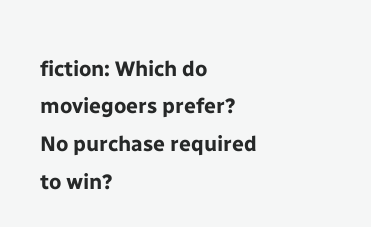fiction: Which do moviegoers prefer?
No purchase required to win?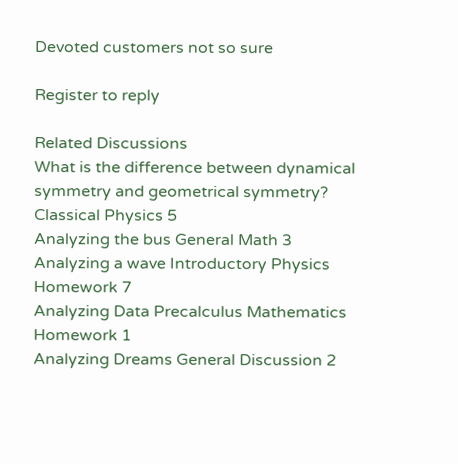Devoted customers not so sure

Register to reply

Related Discussions
What is the difference between dynamical symmetry and geometrical symmetry? Classical Physics 5
Analyzing the bus General Math 3
Analyzing a wave Introductory Physics Homework 7
Analyzing Data Precalculus Mathematics Homework 1
Analyzing Dreams General Discussion 2